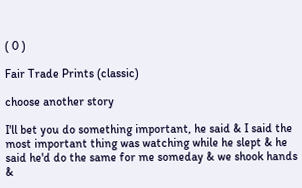( 0 )

Fair Trade Prints (classic)

choose another story

I'll bet you do something important, he said & I said the most important thing was watching while he slept & he said he'd do the same for me someday & we shook hands &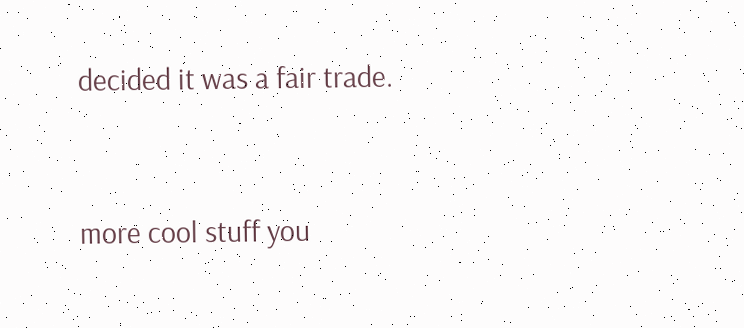decided it was a fair trade.


more cool stuff you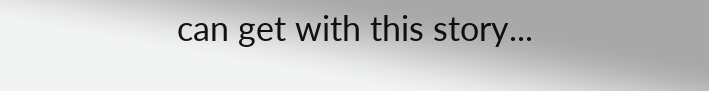can get with this story...